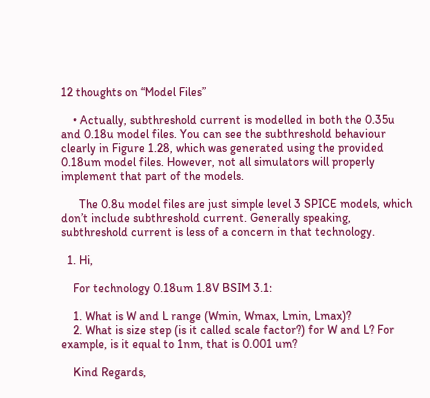12 thoughts on “Model Files”

    • Actually, subthreshold current is modelled in both the 0.35u and 0.18u model files. You can see the subthreshold behaviour clearly in Figure 1.28, which was generated using the provided 0.18um model files. However, not all simulators will properly implement that part of the models.

      The 0.8u model files are just simple level 3 SPICE models, which don’t include subthreshold current. Generally speaking, subthreshold current is less of a concern in that technology.

  1. Hi,

    For technology 0.18um 1.8V BSIM 3.1:

    1. What is W and L range (Wmin, Wmax, Lmin, Lmax)?
    2. What is size step (is it called scale factor?) for W and L? For example, is it equal to 1nm, that is 0.001 um?

    Kind Regards,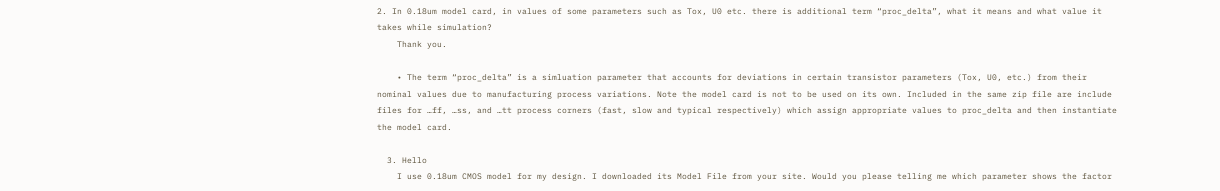2. In 0.18um model card, in values of some parameters such as Tox, U0 etc. there is additional term “proc_delta”, what it means and what value it takes while simulation?
    Thank you.

    • The term “proc_delta” is a simluation parameter that accounts for deviations in certain transistor parameters (Tox, U0, etc.) from their nominal values due to manufacturing process variations. Note the model card is not to be used on its own. Included in the same zip file are include files for …ff, …ss, and …tt process corners (fast, slow and typical respectively) which assign appropriate values to proc_delta and then instantiate the model card.

  3. Hello
    I use 0.18um CMOS model for my design. I downloaded its Model File from your site. Would you please telling me which parameter shows the factor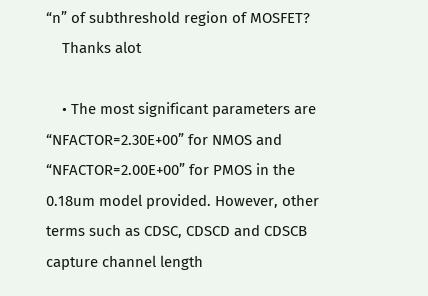“n” of subthreshold region of MOSFET?
    Thanks alot

    • The most significant parameters are “NFACTOR=2.30E+00” for NMOS and “NFACTOR=2.00E+00” for PMOS in the 0.18um model provided. However, other terms such as CDSC, CDSCD and CDSCB capture channel length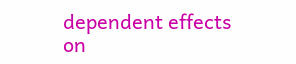dependent effects on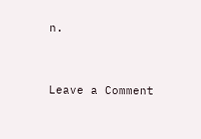n.


Leave a Comment